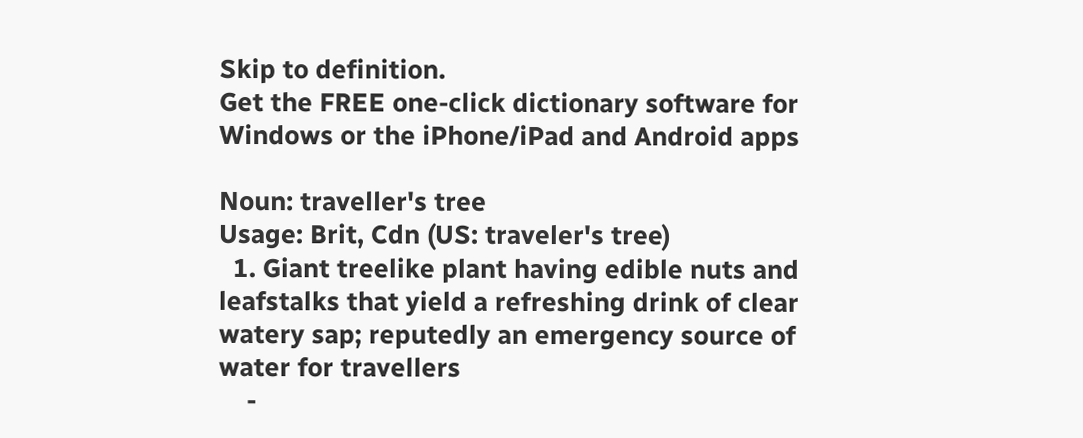Skip to definition.
Get the FREE one-click dictionary software for Windows or the iPhone/iPad and Android apps

Noun: traveller's tree
Usage: Brit, Cdn (US: traveler's tree)
  1. Giant treelike plant having edible nuts and leafstalks that yield a refreshing drink of clear watery sap; reputedly an emergency source of water for travellers
    -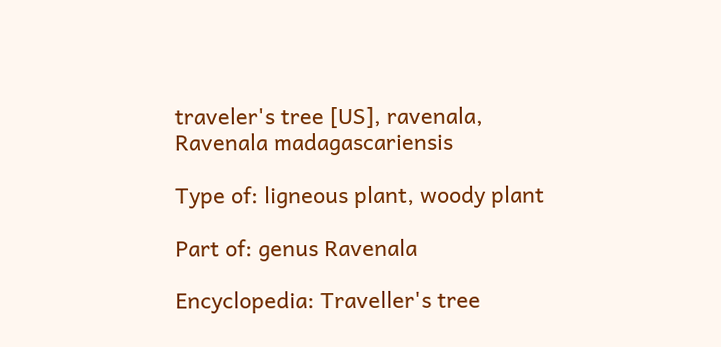traveler's tree [US], ravenala, Ravenala madagascariensis

Type of: ligneous plant, woody plant

Part of: genus Ravenala

Encyclopedia: Traveller's tree